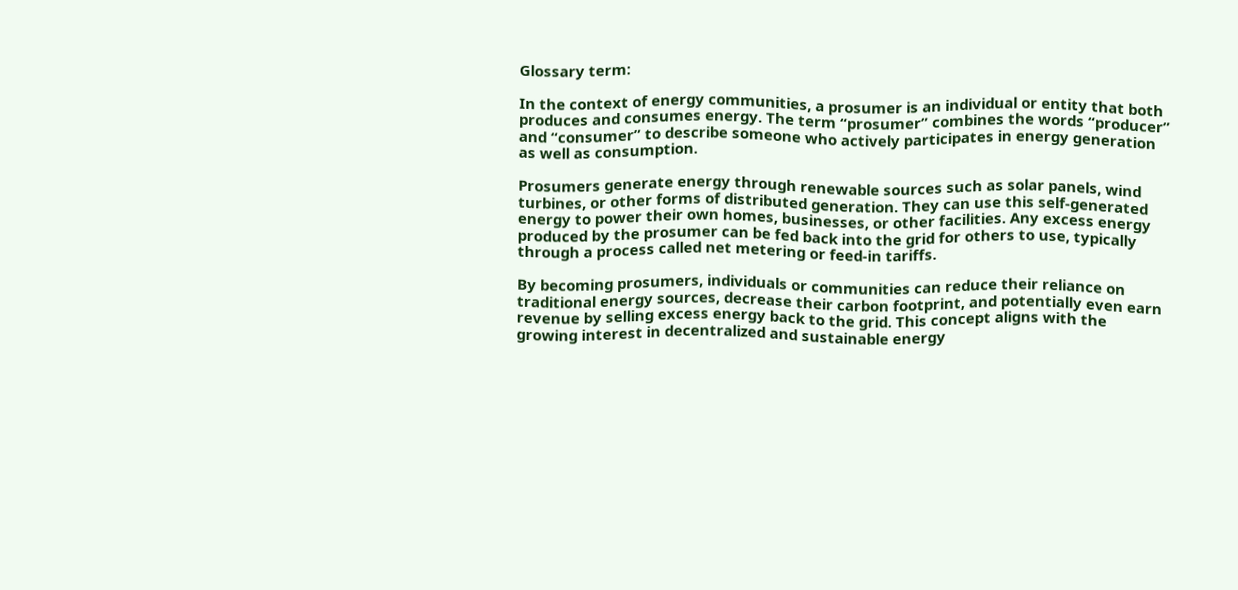Glossary term:

In the context of energy communities, a prosumer is an individual or entity that both produces and consumes energy. The term “prosumer” combines the words “producer” and “consumer” to describe someone who actively participates in energy generation as well as consumption.

Prosumers generate energy through renewable sources such as solar panels, wind turbines, or other forms of distributed generation. They can use this self-generated energy to power their own homes, businesses, or other facilities. Any excess energy produced by the prosumer can be fed back into the grid for others to use, typically through a process called net metering or feed-in tariffs.

By becoming prosumers, individuals or communities can reduce their reliance on traditional energy sources, decrease their carbon footprint, and potentially even earn revenue by selling excess energy back to the grid. This concept aligns with the growing interest in decentralized and sustainable energy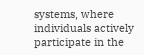systems, where individuals actively participate in the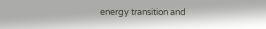energy transition and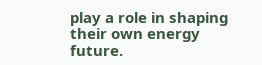play a role in shaping their own energy future.